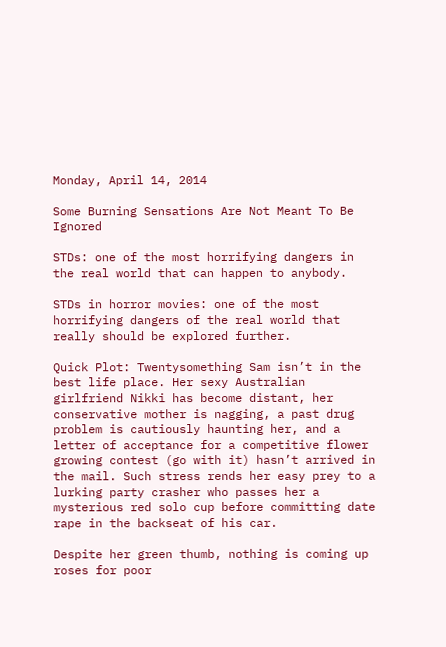Monday, April 14, 2014

Some Burning Sensations Are Not Meant To Be Ignored

STDs: one of the most horrifying dangers in the real world that can happen to anybody.

STDs in horror movies: one of the most horrifying dangers of the real world that really should be explored further.

Quick Plot: Twentysomething Sam isn’t in the best life place. Her sexy Australian girlfriend Nikki has become distant, her conservative mother is nagging, a past drug problem is cautiously haunting her, and a letter of acceptance for a competitive flower growing contest (go with it) hasn’t arrived in the mail. Such stress rends her easy prey to a lurking party crasher who passes her a mysterious red solo cup before committing date rape in the backseat of his car.

Despite her green thumb, nothing is coming up roses for poor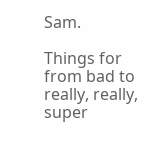Sam.

Things for from bad to really, really, super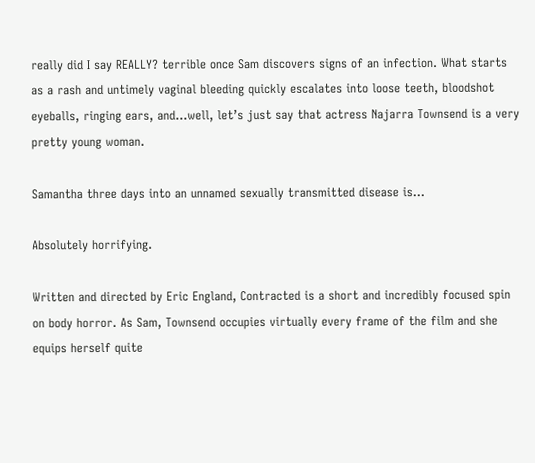really did I say REALLY? terrible once Sam discovers signs of an infection. What starts as a rash and untimely vaginal bleeding quickly escalates into loose teeth, bloodshot eyeballs, ringing ears, and...well, let’s just say that actress Najarra Townsend is a very pretty young woman.

Samantha three days into an unnamed sexually transmitted disease is...

Absolutely horrifying.

Written and directed by Eric England, Contracted is a short and incredibly focused spin on body horror. As Sam, Townsend occupies virtually every frame of the film and she equips herself quite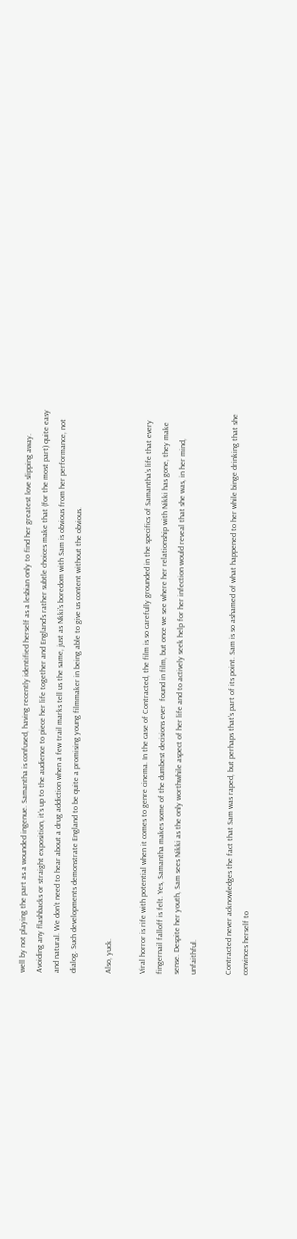well by not playing the part as a wounded ingenue. Samantha is confused, having recently identified herself as a lesbian only to find her greatest love slipping away. Avoiding any flashbacks or straight exposition, it’s up to the audience to piece her life together and England’s rather subtle choices make that (for the most part) quite easy and natural. We don’t need to hear about a drug addiction when a few trail marks tell us the same, just as Nkki's boredom with Sam is obvious from her performance, not dialog. Such developments demonstrate England to be quite a promising young filmmaker in being able to give us content without the obvious.

Also, yuck.

Viral horror is rife with potential when it comes to genre cinema. In the case of Contracted, the film is so carefully grounded in the specifics of Samantha’s life that every fingernail falloff is felt. Yes, Samantha makes some of the dumbest decisions ever  found in film, but once we see where her relationship with Nikki has gone, they make sense. Despite her youth, Sam sees Nikki as the only worthwhile aspect of her life and to actively seek help for her infection would reveal that she was, in her mind, unfaithful.

Contracted never acknowledges the fact that Sam was raped, but perhaps that’s part of its point. Sam is so ashamed of what happened to her while binge drinking that she convinces herself to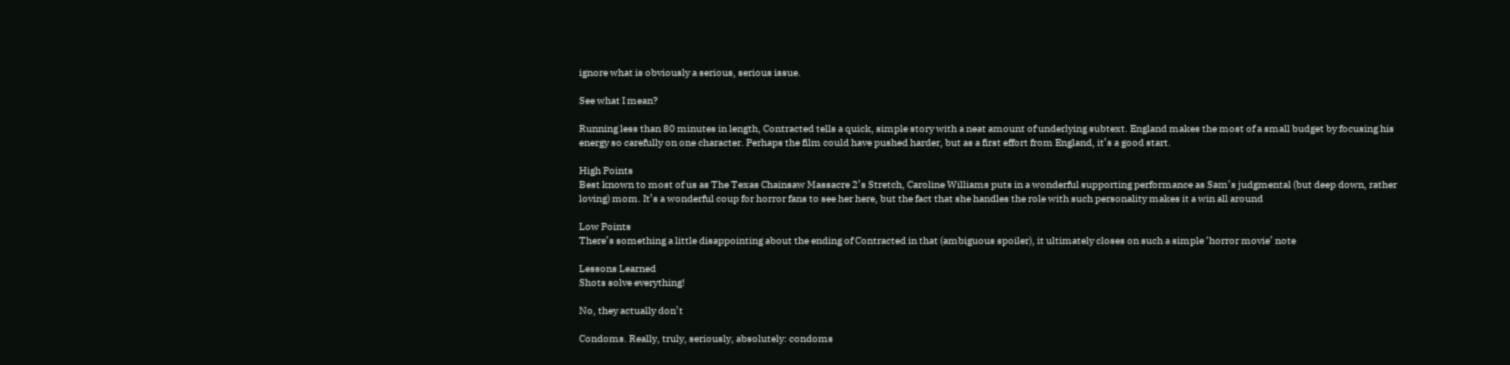ignore what is obviously a serious, serious issue.

See what I mean?

Running less than 80 minutes in length, Contracted tells a quick, simple story with a neat amount of underlying subtext. England makes the most of a small budget by focusing his energy so carefully on one character. Perhaps the film could have pushed harder, but as a first effort from England, it’s a good start.

High Points
Best known to most of us as The Texas Chainsaw Massacre 2’s Stretch, Caroline Williams puts in a wonderful supporting performance as Sam’s judgmental (but deep down, rather loving) mom. It’s a wonderful coup for horror fans to see her here, but the fact that she handles the role with such personality makes it a win all around

Low Points
There’s something a little disappointing about the ending of Contracted in that (ambiguous spoiler), it ultimately closes on such a simple ‘horror movie’ note

Lessons Learned
Shots solve everything!

No, they actually don’t

Condoms. Really, truly, seriously, absolutely: condoms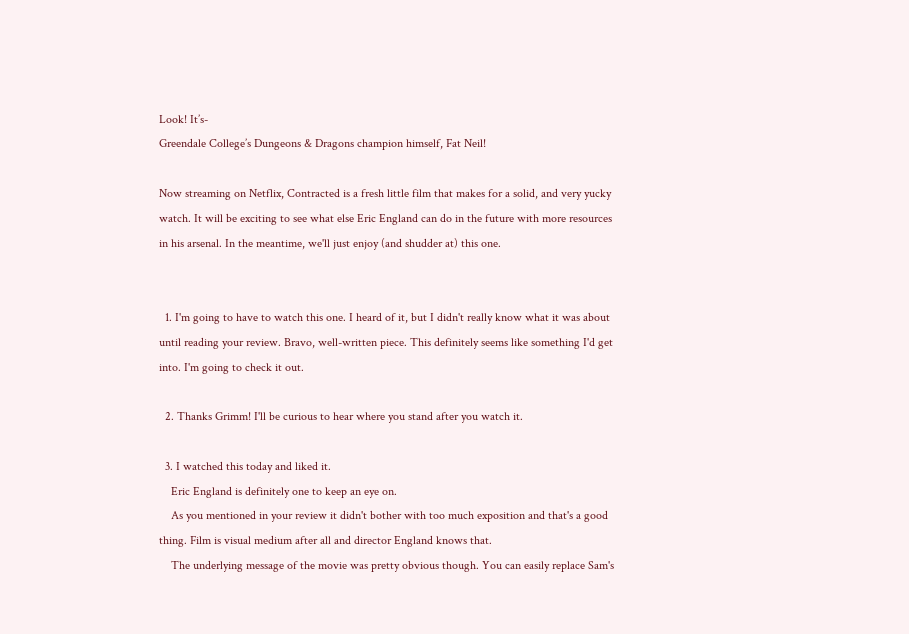Look! It’s-
Greendale College’s Dungeons & Dragons champion himself, Fat Neil!

Now streaming on Netflix, Contracted is a fresh little film that makes for a solid, and very yucky watch. It will be exciting to see what else Eric England can do in the future with more resources in his arsenal. In the meantime, we'll just enjoy (and shudder at) this one.


  1. I'm going to have to watch this one. I heard of it, but I didn't really know what it was about until reading your review. Bravo, well-written piece. This definitely seems like something I'd get into. I'm going to check it out.

  2. Thanks Grimm! I'll be curious to hear where you stand after you watch it.

  3. I watched this today and liked it.
    Eric England is definitely one to keep an eye on.
    As you mentioned in your review it didn't bother with too much exposition and that's a good thing. Film is visual medium after all and director England knows that.
    The underlying message of the movie was pretty obvious though. You can easily replace Sam's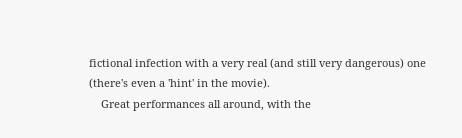fictional infection with a very real (and still very dangerous) one (there's even a 'hint' in the movie).
    Great performances all around, with the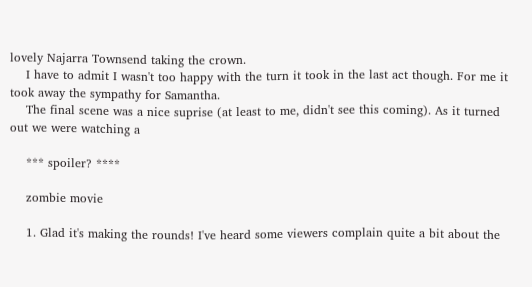lovely Najarra Townsend taking the crown.
    I have to admit I wasn't too happy with the turn it took in the last act though. For me it took away the sympathy for Samantha.
    The final scene was a nice suprise (at least to me, didn't see this coming). As it turned out we were watching a

    *** spoiler? ****

    zombie movie

    1. Glad it's making the rounds! I've heard some viewers complain quite a bit about the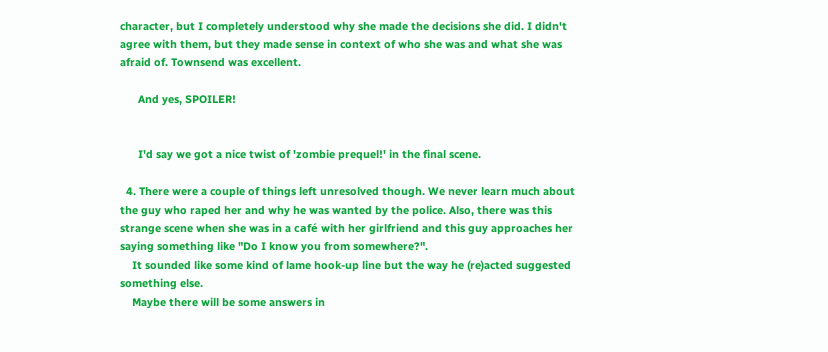character, but I completely understood why she made the decisions she did. I didn't agree with them, but they made sense in context of who she was and what she was afraid of. Townsend was excellent.

      And yes, SPOILER!


      I'd say we got a nice twist of 'zombie prequel!' in the final scene.

  4. There were a couple of things left unresolved though. We never learn much about the guy who raped her and why he was wanted by the police. Also, there was this strange scene when she was in a café with her girlfriend and this guy approaches her saying something like "Do I know you from somewhere?".
    It sounded like some kind of lame hook-up line but the way he (re)acted suggested something else.
    Maybe there will be some answers in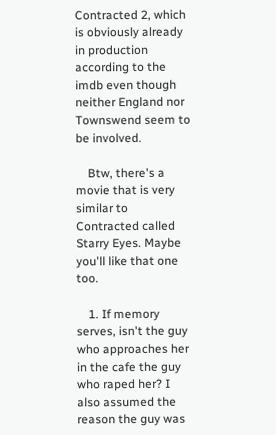Contracted 2, which is obviously already in production according to the imdb even though neither England nor Townswend seem to be involved.

    Btw, there's a movie that is very similar to Contracted called Starry Eyes. Maybe you'll like that one too.

    1. If memory serves, isn't the guy who approaches her in the cafe the guy who raped her? I also assumed the reason the guy was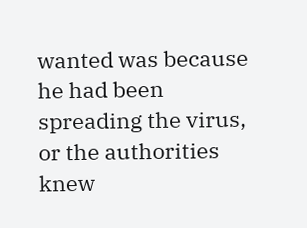wanted was because he had been spreading the virus, or the authorities knew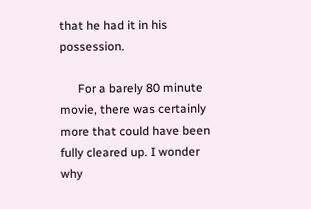that he had it in his possession.

      For a barely 80 minute movie, there was certainly more that could have been fully cleared up. I wonder why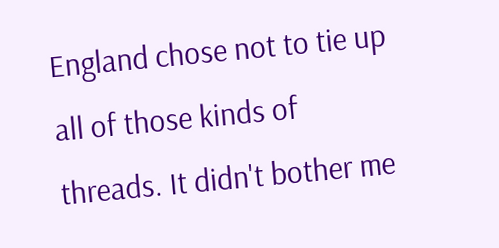England chose not to tie up all of those kinds of threads. It didn't bother me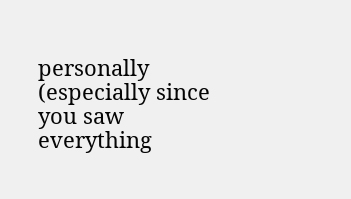personally (especially since you saw everything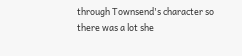through Townsend's character so there was a lot she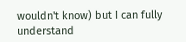wouldn't know) but I can fully understand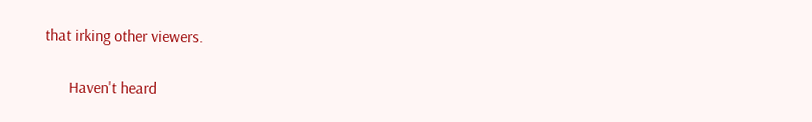that irking other viewers.

      Haven't heard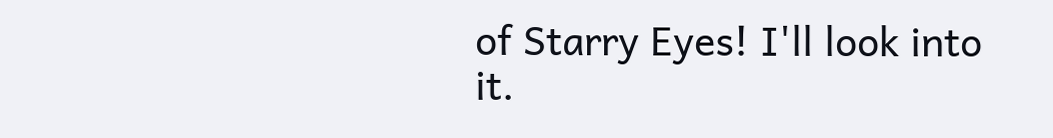of Starry Eyes! I'll look into it.